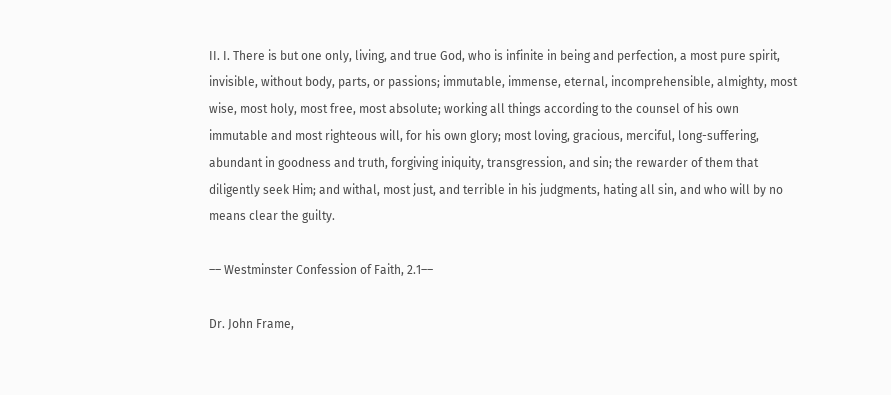II. I. There is but one only, living, and true God, who is infinite in being and perfection, a most pure spirit, invisible, without body, parts, or passions; immutable, immense, eternal, incomprehensible, almighty, most wise, most holy, most free, most absolute; working all things according to the counsel of his own immutable and most righteous will, for his own glory; most loving, gracious, merciful, long-suffering, abundant in goodness and truth, forgiving iniquity, transgression, and sin; the rewarder of them that diligently seek Him; and withal, most just, and terrible in his judgments, hating all sin, and who will by no means clear the guilty.

–– Westminster Confession of Faith, 2.1––

Dr. John Frame,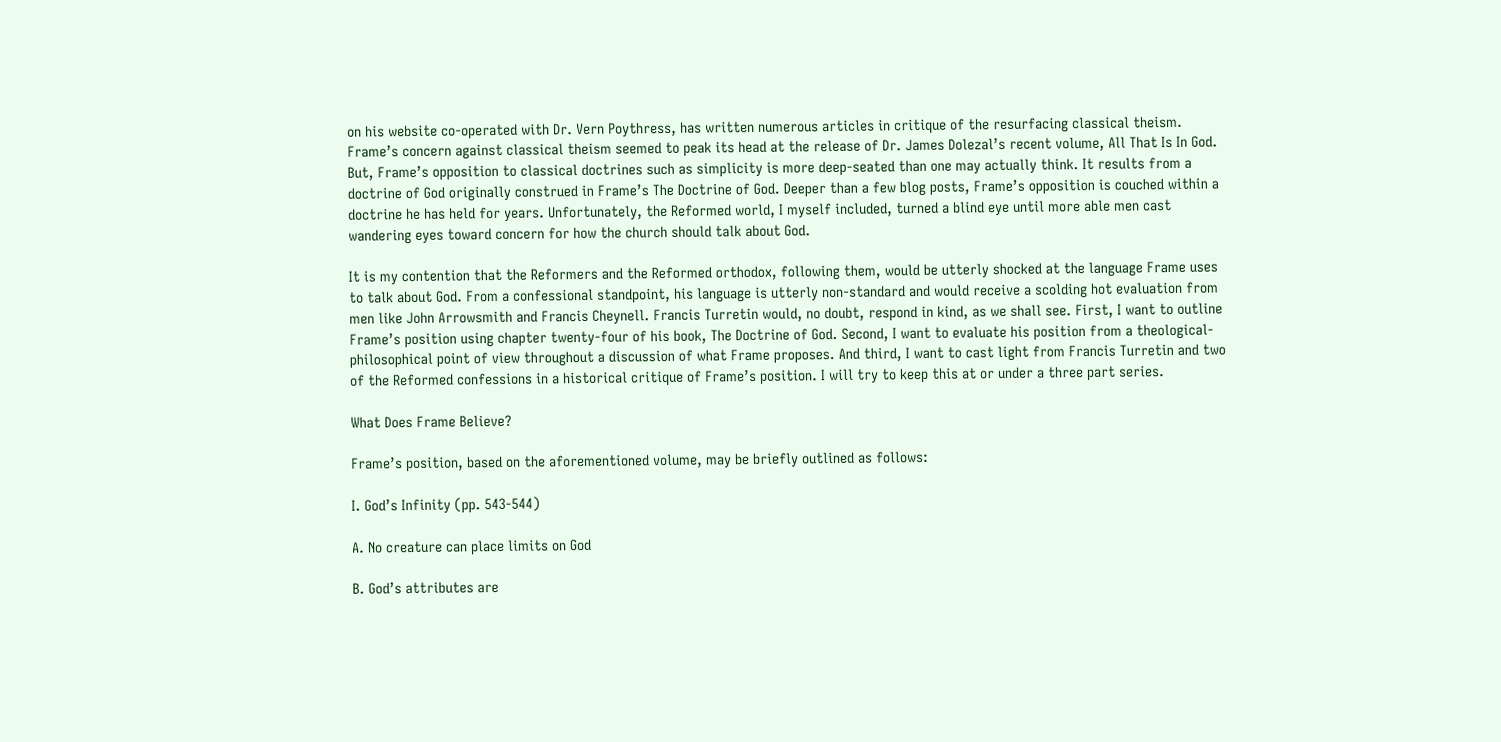on his website co-operated with Dr. Vern Poythress, has written numerous articles in critique of the resurfacing classical theism. Frame’s concern against classical theism seemed to peak its head at the release of Dr. James Dolezal’s recent volume, All That Is In God. But, Frame’s opposition to classical doctrines such as simplicity is more deep-seated than one may actually think. It results from a doctrine of God originally construed in Frame’s The Doctrine of God. Deeper than a few blog posts, Frame’s opposition is couched within a doctrine he has held for years. Unfortunately, the Reformed world, I myself included, turned a blind eye until more able men cast wandering eyes toward concern for how the church should talk about God.

It is my contention that the Reformers and the Reformed orthodox, following them, would be utterly shocked at the language Frame uses to talk about God. From a confessional standpoint, his language is utterly non-standard and would receive a scolding hot evaluation from men like John Arrowsmith and Francis Cheynell. Francis Turretin would, no doubt, respond in kind, as we shall see. First, I want to outline Frame’s position using chapter twenty-four of his book, The Doctrine of God. Second, I want to evaluate his position from a theological-philosophical point of view throughout a discussion of what Frame proposes. And third, I want to cast light from Francis Turretin and two of the Reformed confessions in a historical critique of Frame’s position. I will try to keep this at or under a three part series.

What Does Frame Believe?

Frame’s position, based on the aforementioned volume, may be briefly outlined as follows:

I. God’s Infinity (pp. 543-544)

A. No creature can place limits on God

B. God’s attributes are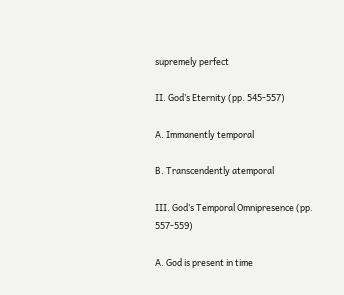supremely perfect

II. God’s Eternity (pp. 545-557)

A. Immanently temporal

B. Transcendently atemporal

III. God’s Temporal Omnipresence (pp. 557-559)

A. God is present in time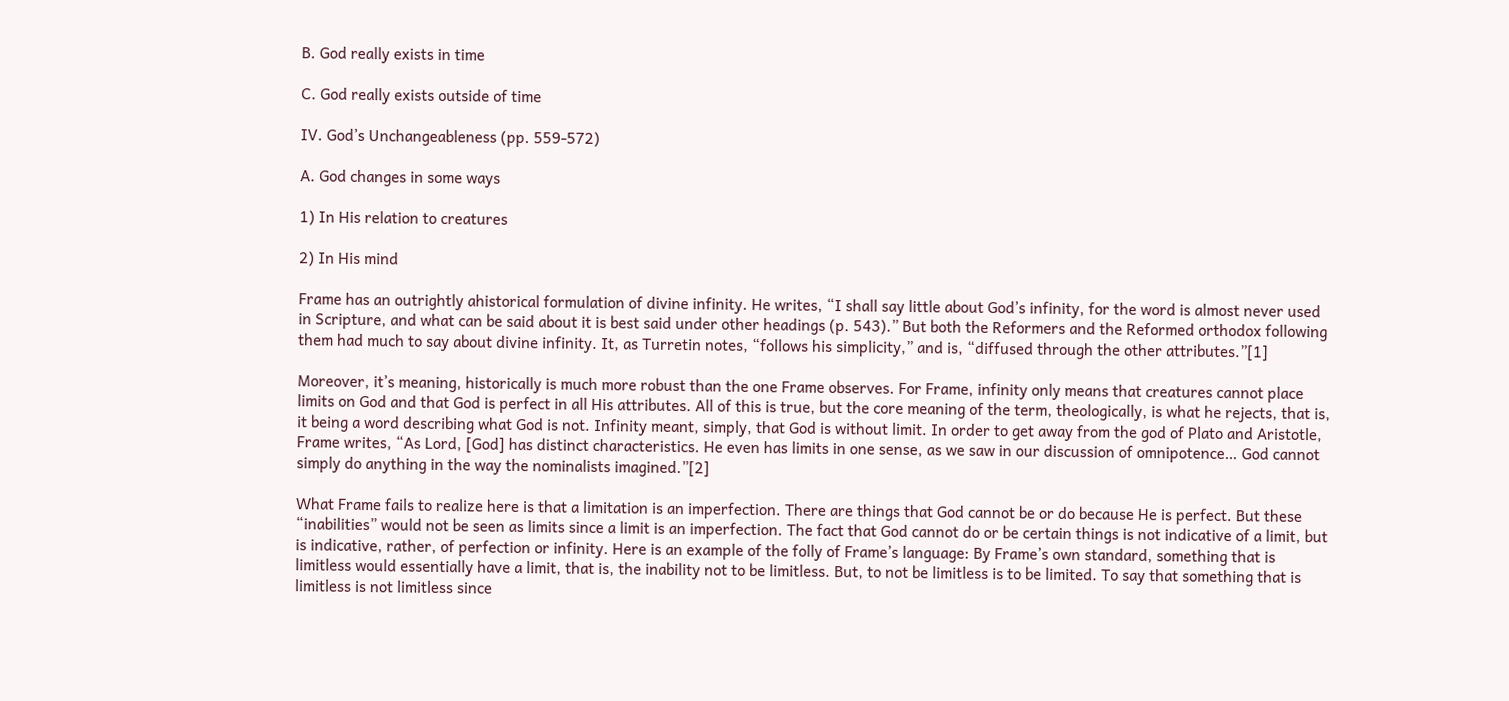B. God really exists in time

C. God really exists outside of time

IV. God’s Unchangeableness (pp. 559-572)

A. God changes in some ways

1) In His relation to creatures

2) In His mind

Frame has an outrightly ahistorical formulation of divine infinity. He writes, “I shall say little about God’s infinity, for the word is almost never used in Scripture, and what can be said about it is best said under other headings (p. 543).” But both the Reformers and the Reformed orthodox following them had much to say about divine infinity. It, as Turretin notes, “follows his simplicity,” and is, “diffused through the other attributes.”[1]

Moreover, it’s meaning, historically is much more robust than the one Frame observes. For Frame, infinity only means that creatures cannot place limits on God and that God is perfect in all His attributes. All of this is true, but the core meaning of the term, theologically, is what he rejects, that is, it being a word describing what God is not. Infinity meant, simply, that God is without limit. In order to get away from the god of Plato and Aristotle, Frame writes, “As Lord, [God] has distinct characteristics. He even has limits in one sense, as we saw in our discussion of omnipotence… God cannot simply do anything in the way the nominalists imagined.”[2]

What Frame fails to realize here is that a limitation is an imperfection. There are things that God cannot be or do because He is perfect. But these “inabilities” would not be seen as limits since a limit is an imperfection. The fact that God cannot do or be certain things is not indicative of a limit, but is indicative, rather, of perfection or infinity. Here is an example of the folly of Frame’s language: By Frame’s own standard, something that is limitless would essentially have a limit, that is, the inability not to be limitless. But, to not be limitless is to be limited. To say that something that is limitless is not limitless since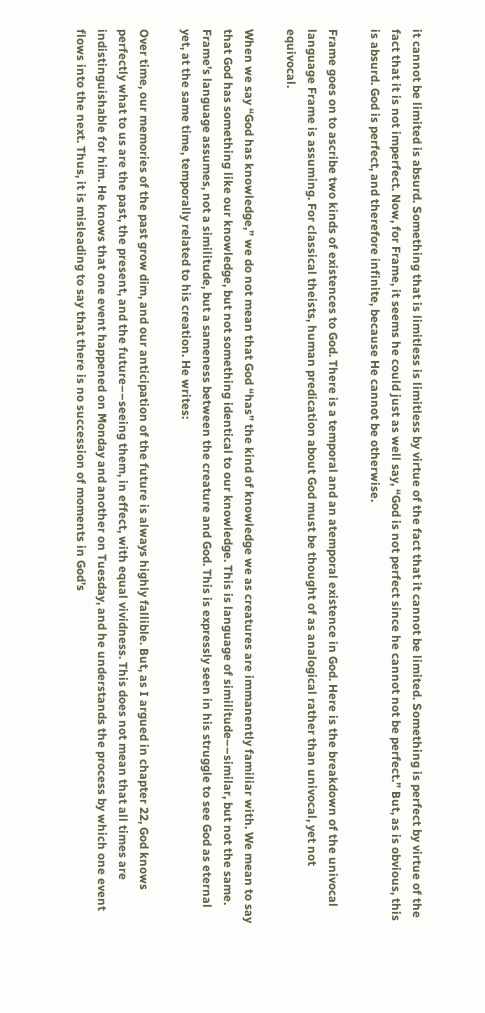it cannot be limited is absurd. Something that is limitless is limitless by virtue of the fact that it cannot be limited. Something is perfect by virtue of the fact that it is not imperfect. Now, for Frame, it seems he could just as well say, “God is not perfect since he cannot not be perfect.” But, as is obvious, this is absurd. God is perfect, and therefore infinite, because He cannot be otherwise.

Frame goes on to ascribe two kinds of existences to God. There is a temporal and an atemporal existence in God. Here is the breakdown of the univocal language Frame is assuming. For classical theists, human predication about God must be thought of as analogical rather than univocal, yet not equivocal.

When we say “God has knowledge,” we do not mean that God “has” the kind of knowledge we as creatures are immanently familiar with. We mean to say that God has something like our knowledge, but not something identical to our knowledge. This is language of similitude––similar, but not the same. Frame’s language assumes, not a similitude, but a sameness between the creature and God. This is expressly seen in his struggle to see God as eternal yet, at the same time, temporally related to his creation. He writes:

Over time, our memories of the past grow dim, and our anticipation of the future is always highly fallible. But, as I argued in chapter 22, God knows perfectly what to us are the past, the present, and the future––seeing them, in effect, with equal vividness. This does not mean that all times are indistinguishable for him. He knows that one event happened on Monday and another on Tuesday, and he understands the process by which one event flows into the next. Thus, it is misleading to say that there is no succession of moments in God’s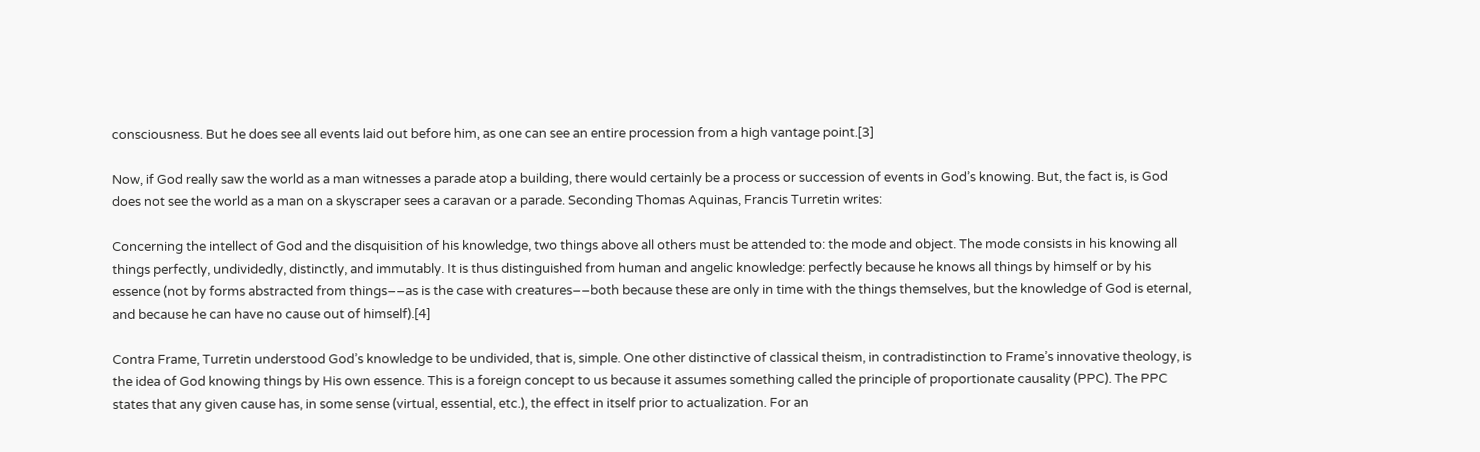consciousness. But he does see all events laid out before him, as one can see an entire procession from a high vantage point.[3]

Now, if God really saw the world as a man witnesses a parade atop a building, there would certainly be a process or succession of events in God’s knowing. But, the fact is, is God does not see the world as a man on a skyscraper sees a caravan or a parade. Seconding Thomas Aquinas, Francis Turretin writes:

Concerning the intellect of God and the disquisition of his knowledge, two things above all others must be attended to: the mode and object. The mode consists in his knowing all things perfectly, undividedly, distinctly, and immutably. It is thus distinguished from human and angelic knowledge: perfectly because he knows all things by himself or by his essence (not by forms abstracted from things––as is the case with creatures––both because these are only in time with the things themselves, but the knowledge of God is eternal, and because he can have no cause out of himself).[4]

Contra Frame, Turretin understood God’s knowledge to be undivided, that is, simple. One other distinctive of classical theism, in contradistinction to Frame’s innovative theology, is the idea of God knowing things by His own essence. This is a foreign concept to us because it assumes something called the principle of proportionate causality (PPC). The PPC states that any given cause has, in some sense (virtual, essential, etc.), the effect in itself prior to actualization. For an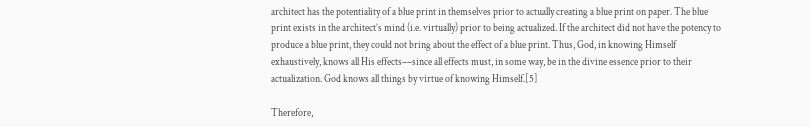architect has the potentiality of a blue print in themselves prior to actually creating a blue print on paper. The blue print exists in the architect’s mind (i.e. virtually) prior to being actualized. If the architect did not have the potency to produce a blue print, they could not bring about the effect of a blue print. Thus, God, in knowing Himself exhaustively, knows all His effects––since all effects must, in some way, be in the divine essence prior to their actualization. God knows all things by virtue of knowing Himself.[5]

Therefore,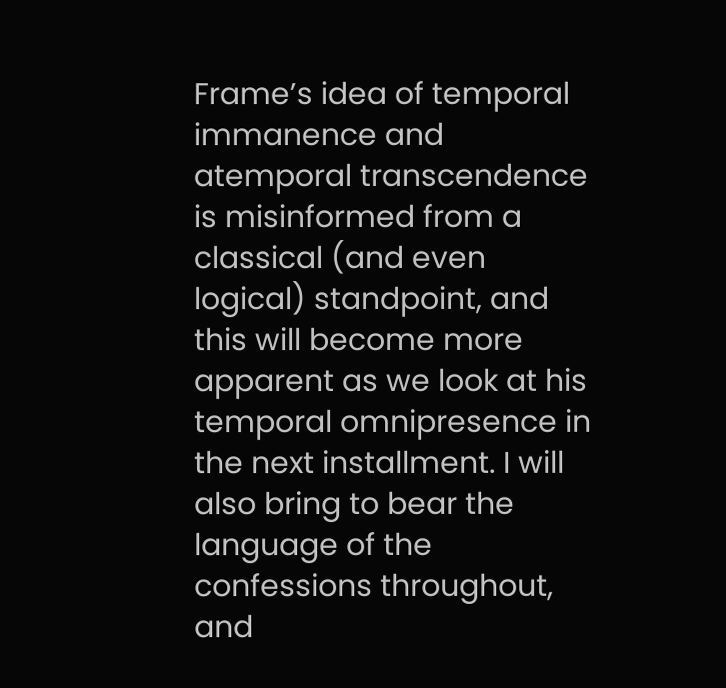Frame’s idea of temporal immanence and atemporal transcendence is misinformed from a classical (and even logical) standpoint, and this will become more apparent as we look at his temporal omnipresence in the next installment. I will also bring to bear the language of the confessions throughout, and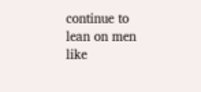continue to lean on men like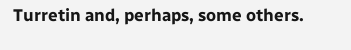Turretin and, perhaps, some others.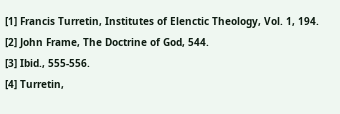[1] Francis Turretin, Institutes of Elenctic Theology, Vol. 1, 194.
[2] John Frame, The Doctrine of God, 544.
[3] Ibid., 555-556.
[4] Turretin,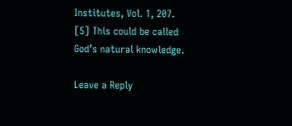Institutes, Vol. 1, 207.
[5] This could be called God’s natural knowledge.

Leave a Reply